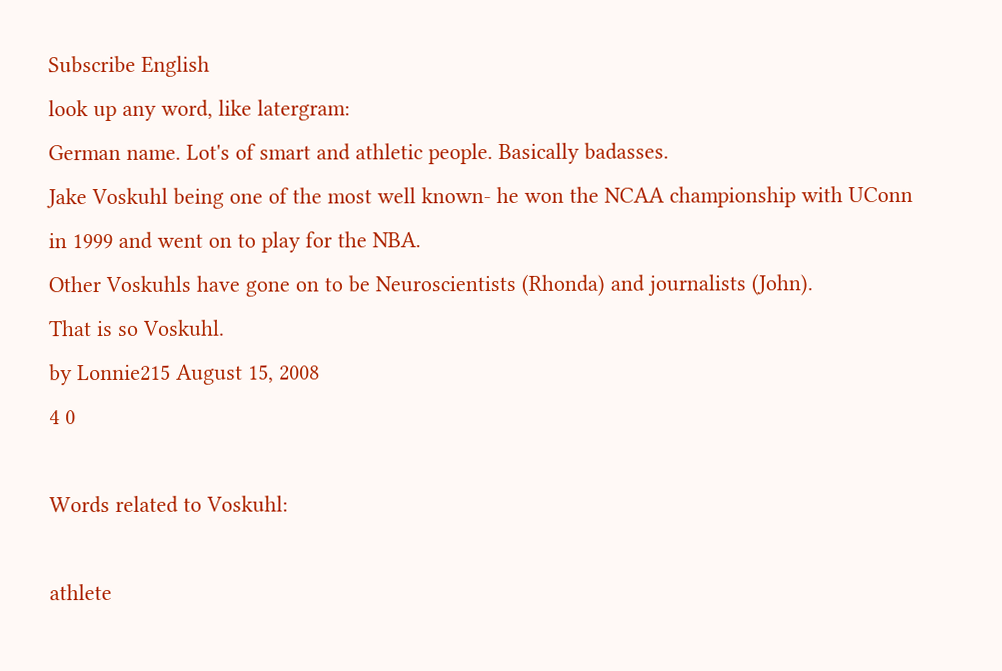Subscribe English
look up any word, like latergram:
German name. Lot's of smart and athletic people. Basically badasses.
Jake Voskuhl being one of the most well known- he won the NCAA championship with UConn in 1999 and went on to play for the NBA.
Other Voskuhls have gone on to be Neuroscientists (Rhonda) and journalists (John).
That is so Voskuhl.
by Lonnie215 August 15, 2008
4 0

Words related to Voskuhl:

athlete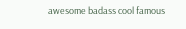awesome badass cool famous